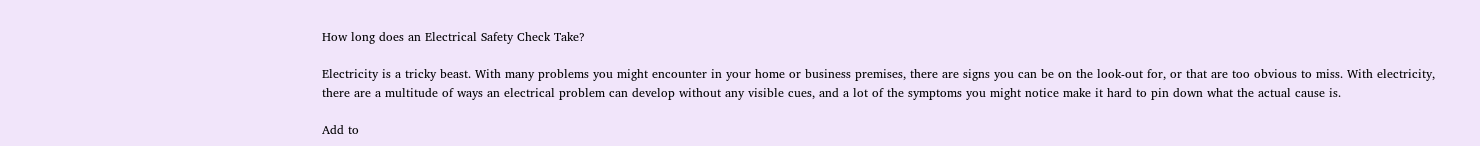How long does an Electrical Safety Check Take?

Electricity is a tricky beast. With many problems you might encounter in your home or business premises, there are signs you can be on the look-out for, or that are too obvious to miss. With electricity, there are a multitude of ways an electrical problem can develop without any visible cues, and a lot of the symptoms you might notice make it hard to pin down what the actual cause is.

Add to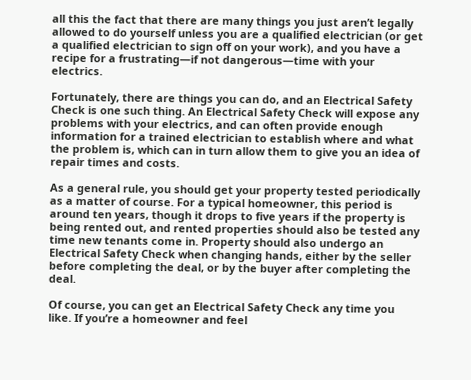all this the fact that there are many things you just aren’t legally allowed to do yourself unless you are a qualified electrician (or get a qualified electrician to sign off on your work), and you have a recipe for a frustrating—if not dangerous—time with your electrics.

Fortunately, there are things you can do, and an Electrical Safety Check is one such thing. An Electrical Safety Check will expose any problems with your electrics, and can often provide enough information for a trained electrician to establish where and what the problem is, which can in turn allow them to give you an idea of repair times and costs.

As a general rule, you should get your property tested periodically as a matter of course. For a typical homeowner, this period is around ten years, though it drops to five years if the property is being rented out, and rented properties should also be tested any time new tenants come in. Property should also undergo an Electrical Safety Check when changing hands, either by the seller before completing the deal, or by the buyer after completing the deal.

Of course, you can get an Electrical Safety Check any time you like. If you’re a homeowner and feel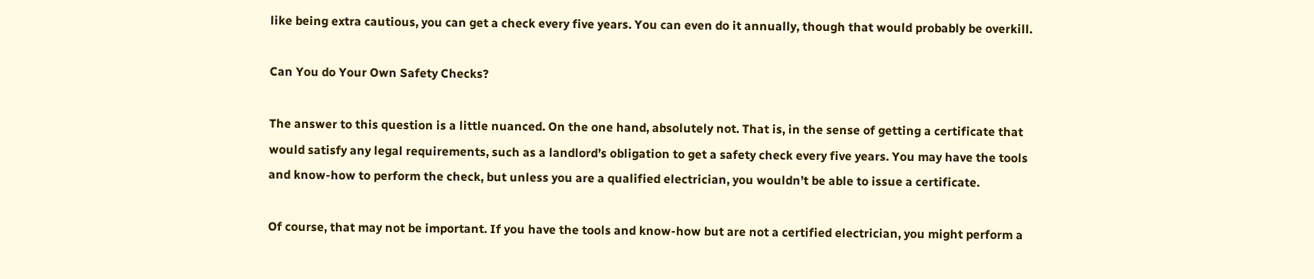like being extra cautious, you can get a check every five years. You can even do it annually, though that would probably be overkill.

Can You do Your Own Safety Checks?

The answer to this question is a little nuanced. On the one hand, absolutely not. That is, in the sense of getting a certificate that would satisfy any legal requirements, such as a landlord’s obligation to get a safety check every five years. You may have the tools and know-how to perform the check, but unless you are a qualified electrician, you wouldn’t be able to issue a certificate.

Of course, that may not be important. If you have the tools and know-how but are not a certified electrician, you might perform a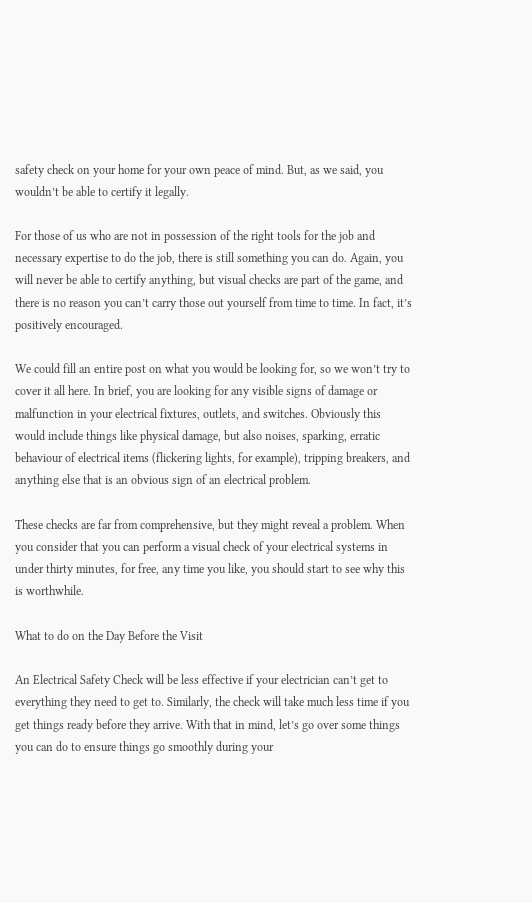safety check on your home for your own peace of mind. But, as we said, you wouldn’t be able to certify it legally.

For those of us who are not in possession of the right tools for the job and necessary expertise to do the job, there is still something you can do. Again, you will never be able to certify anything, but visual checks are part of the game, and there is no reason you can’t carry those out yourself from time to time. In fact, it’s positively encouraged.

We could fill an entire post on what you would be looking for, so we won’t try to cover it all here. In brief, you are looking for any visible signs of damage or malfunction in your electrical fixtures, outlets, and switches. Obviously this would include things like physical damage, but also noises, sparking, erratic behaviour of electrical items (flickering lights, for example), tripping breakers, and anything else that is an obvious sign of an electrical problem.

These checks are far from comprehensive, but they might reveal a problem. When you consider that you can perform a visual check of your electrical systems in under thirty minutes, for free, any time you like, you should start to see why this is worthwhile.

What to do on the Day Before the Visit

An Electrical Safety Check will be less effective if your electrician can’t get to everything they need to get to. Similarly, the check will take much less time if you get things ready before they arrive. With that in mind, let’s go over some things you can do to ensure things go smoothly during your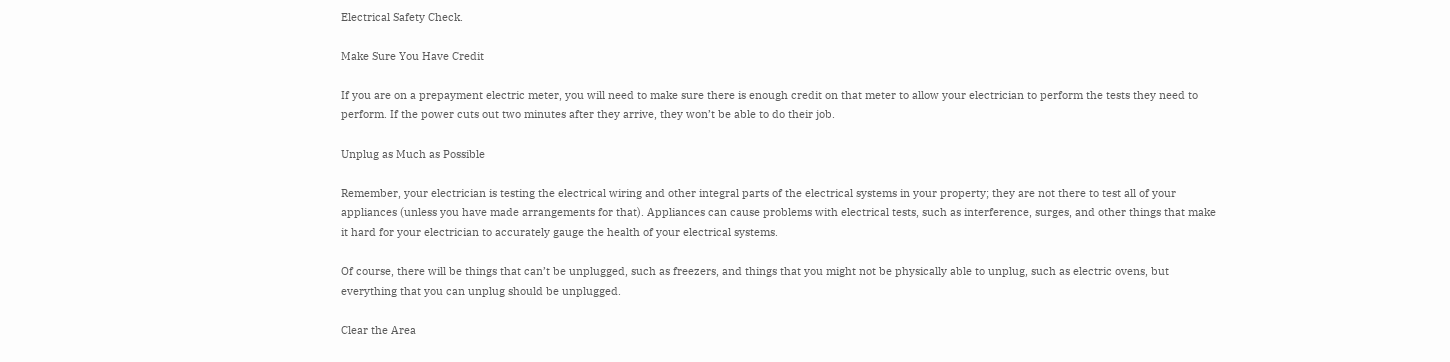Electrical Safety Check.

Make Sure You Have Credit

If you are on a prepayment electric meter, you will need to make sure there is enough credit on that meter to allow your electrician to perform the tests they need to perform. If the power cuts out two minutes after they arrive, they won’t be able to do their job.

Unplug as Much as Possible

Remember, your electrician is testing the electrical wiring and other integral parts of the electrical systems in your property; they are not there to test all of your appliances (unless you have made arrangements for that). Appliances can cause problems with electrical tests, such as interference, surges, and other things that make it hard for your electrician to accurately gauge the health of your electrical systems.

Of course, there will be things that can’t be unplugged, such as freezers, and things that you might not be physically able to unplug, such as electric ovens, but everything that you can unplug should be unplugged.

Clear the Area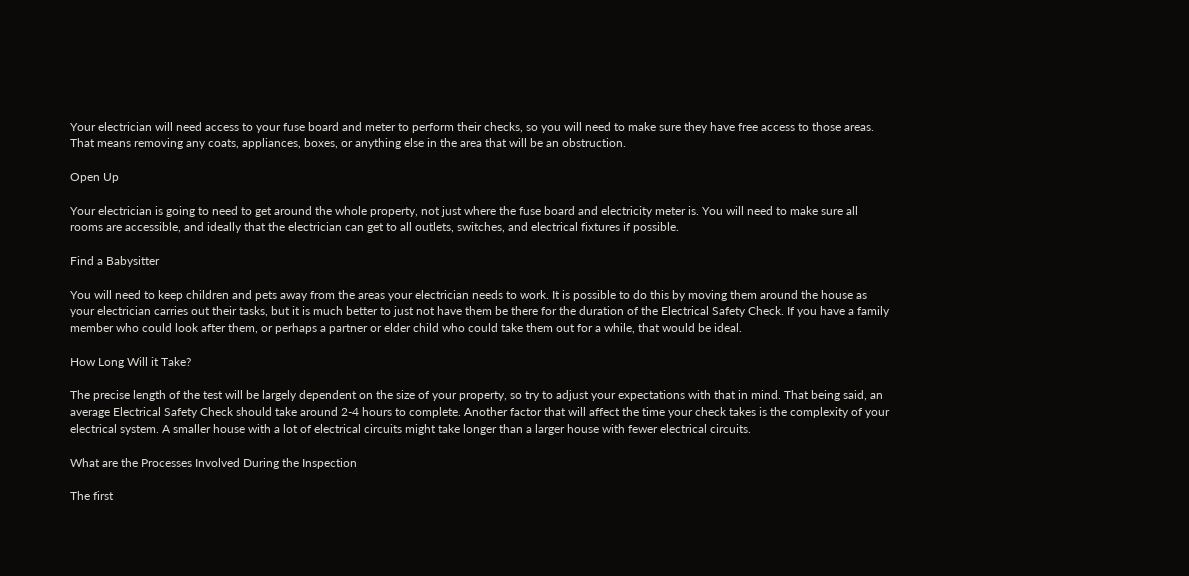Your electrician will need access to your fuse board and meter to perform their checks, so you will need to make sure they have free access to those areas. That means removing any coats, appliances, boxes, or anything else in the area that will be an obstruction.

Open Up

Your electrician is going to need to get around the whole property, not just where the fuse board and electricity meter is. You will need to make sure all rooms are accessible, and ideally that the electrician can get to all outlets, switches, and electrical fixtures if possible.

Find a Babysitter

You will need to keep children and pets away from the areas your electrician needs to work. It is possible to do this by moving them around the house as your electrician carries out their tasks, but it is much better to just not have them be there for the duration of the Electrical Safety Check. If you have a family member who could look after them, or perhaps a partner or elder child who could take them out for a while, that would be ideal.

How Long Will it Take?

The precise length of the test will be largely dependent on the size of your property, so try to adjust your expectations with that in mind. That being said, an average Electrical Safety Check should take around 2-4 hours to complete. Another factor that will affect the time your check takes is the complexity of your electrical system. A smaller house with a lot of electrical circuits might take longer than a larger house with fewer electrical circuits.

What are the Processes Involved During the Inspection

The first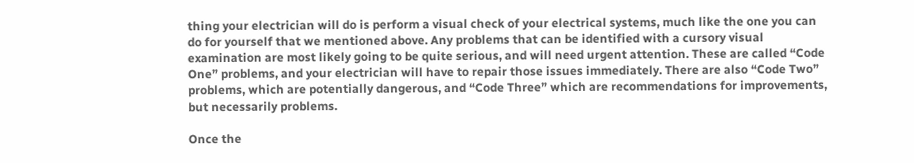thing your electrician will do is perform a visual check of your electrical systems, much like the one you can do for yourself that we mentioned above. Any problems that can be identified with a cursory visual examination are most likely going to be quite serious, and will need urgent attention. These are called “Code One” problems, and your electrician will have to repair those issues immediately. There are also “Code Two” problems, which are potentially dangerous, and “Code Three” which are recommendations for improvements, but necessarily problems.

Once the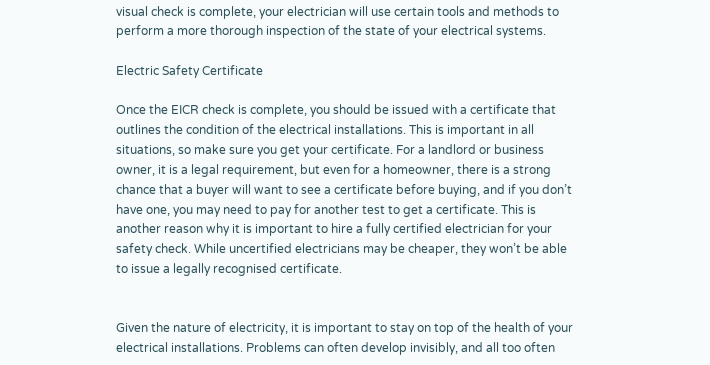visual check is complete, your electrician will use certain tools and methods to perform a more thorough inspection of the state of your electrical systems.

Electric Safety Certificate

Once the EICR check is complete, you should be issued with a certificate that outlines the condition of the electrical installations. This is important in all situations, so make sure you get your certificate. For a landlord or business owner, it is a legal requirement, but even for a homeowner, there is a strong chance that a buyer will want to see a certificate before buying, and if you don’t have one, you may need to pay for another test to get a certificate. This is another reason why it is important to hire a fully certified electrician for your safety check. While uncertified electricians may be cheaper, they won’t be able to issue a legally recognised certificate.


Given the nature of electricity, it is important to stay on top of the health of your electrical installations. Problems can often develop invisibly, and all too often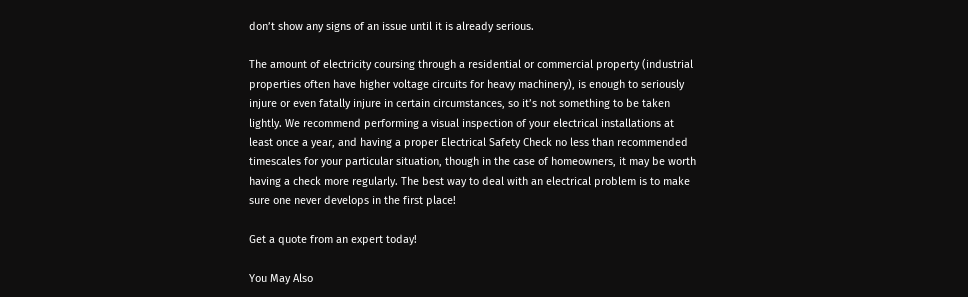don’t show any signs of an issue until it is already serious.

The amount of electricity coursing through a residential or commercial property (industrial properties often have higher voltage circuits for heavy machinery), is enough to seriously injure or even fatally injure in certain circumstances, so it’s not something to be taken lightly. We recommend performing a visual inspection of your electrical installations at least once a year, and having a proper Electrical Safety Check no less than recommended timescales for your particular situation, though in the case of homeowners, it may be worth having a check more regularly. The best way to deal with an electrical problem is to make sure one never develops in the first place!

Get a quote from an expert today!

You May Also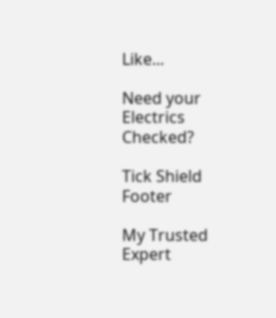Like...

Need your Electrics Checked?

Tick Shield Footer

My Trusted Expert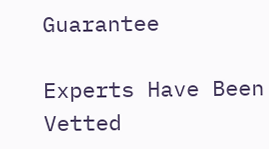Guarantee

Experts Have Been Vetted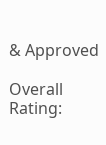& Approved

Overall Rating: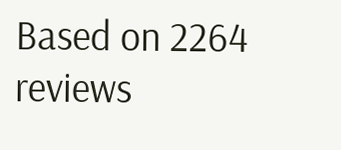Based on 2264 reviews